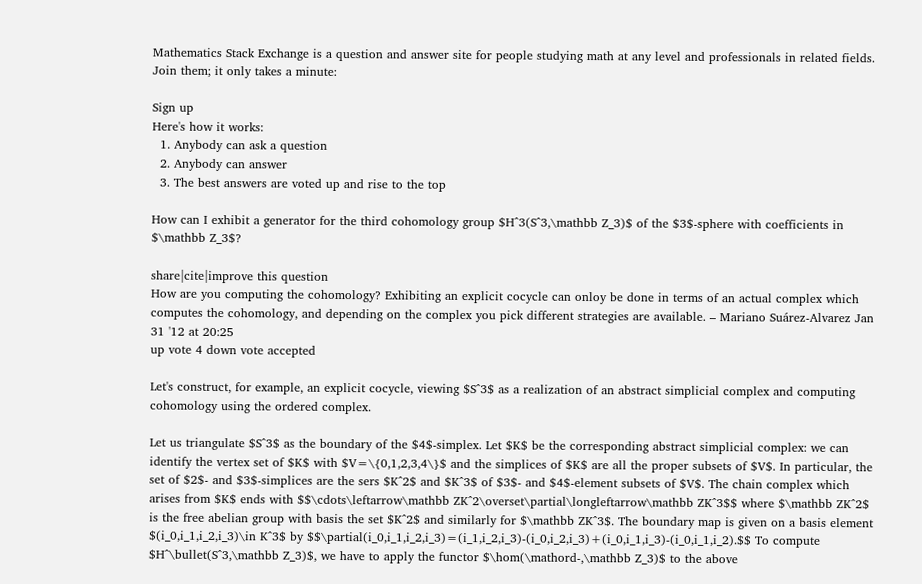Mathematics Stack Exchange is a question and answer site for people studying math at any level and professionals in related fields. Join them; it only takes a minute:

Sign up
Here's how it works:
  1. Anybody can ask a question
  2. Anybody can answer
  3. The best answers are voted up and rise to the top

How can I exhibit a generator for the third cohomology group $H^3(S^3,\mathbb Z_3)$ of the $3$-sphere with coefficients in $\mathbb Z_3$?

share|cite|improve this question
How are you computing the cohomology? Exhibiting an explicit cocycle can onloy be done in terms of an actual complex which computes the cohomology, and depending on the complex you pick different strategies are available. – Mariano Suárez-Alvarez Jan 31 '12 at 20:25
up vote 4 down vote accepted

Let's construct, for example, an explicit cocycle, viewing $S^3$ as a realization of an abstract simplicial complex and computing cohomology using the ordered complex.

Let us triangulate $S^3$ as the boundary of the $4$-simplex. Let $K$ be the corresponding abstract simplicial complex: we can identify the vertex set of $K$ with $V=\{0,1,2,3,4\}$ and the simplices of $K$ are all the proper subsets of $V$. In particular, the set of $2$- and $3$-simplices are the sers $K^2$ and $K^3$ of $3$- and $4$-element subsets of $V$. The chain complex which arises from $K$ ends with $$\cdots\leftarrow\mathbb ZK^2\overset\partial\longleftarrow\mathbb ZK^3$$ where $\mathbb ZK^2$ is the free abelian group with basis the set $K^2$ and similarly for $\mathbb ZK^3$. The boundary map is given on a basis element $(i_0,i_1,i_2,i_3)\in K^3$ by $$\partial(i_0,i_1,i_2,i_3)=(i_1,i_2,i_3)-(i_0,i_2,i_3)+(i_0,i_1,i_3)-(i_0,i_1,i_2).$$ To compute $H^\bullet(S^3,\mathbb Z_3)$, we have to apply the functor $\hom(\mathord-,\mathbb Z_3)$ to the above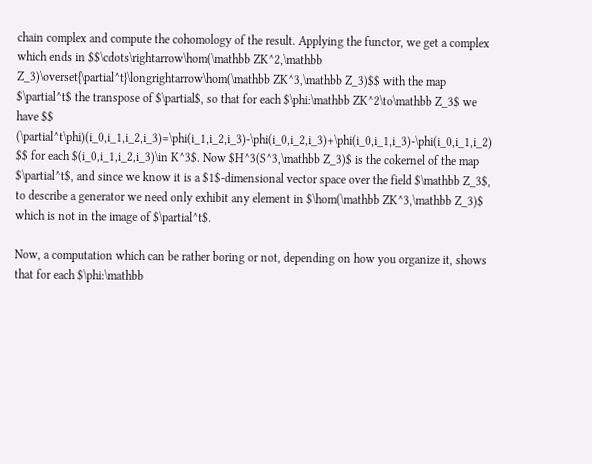chain complex and compute the cohomology of the result. Applying the functor, we get a complex which ends in $$\cdots\rightarrow\hom(\mathbb ZK^2,\mathbb Z_3)\overset{\partial^t}\longrightarrow\hom(\mathbb ZK^3,\mathbb Z_3)$$ with the map $\partial^t$ the transpose of $\partial$, so that for each $\phi:\mathbb ZK^2\to\mathbb Z_3$ we have $$ (\partial^t\phi)(i_0,i_1,i_2,i_3)=\phi(i_1,i_2,i_3)-\phi(i_0,i_2,i_3)+\phi(i_0,i_1,i_3)-\phi(i_0,i_1,i_2) $$ for each $(i_0,i_1,i_2,i_3)\in K^3$. Now $H^3(S^3,\mathbb Z_3)$ is the cokernel of the map $\partial^t$, and since we know it is a $1$-dimensional vector space over the field $\mathbb Z_3$, to describe a generator we need only exhibit any element in $\hom(\mathbb ZK^3,\mathbb Z_3)$ which is not in the image of $\partial^t$.

Now, a computation which can be rather boring or not, depending on how you organize it, shows that for each $\phi:\mathbb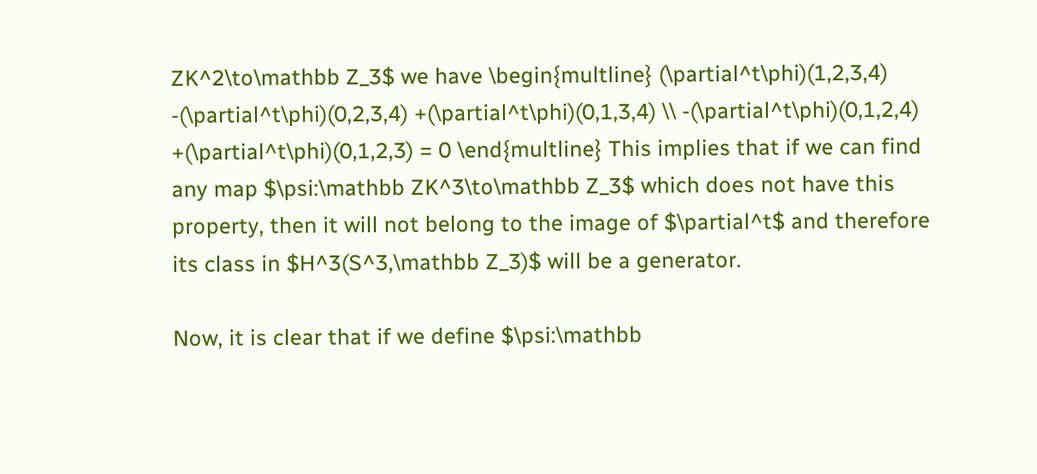ZK^2\to\mathbb Z_3$ we have \begin{multline} (\partial^t\phi)(1,2,3,4) -(\partial^t\phi)(0,2,3,4) +(\partial^t\phi)(0,1,3,4) \\ -(\partial^t\phi)(0,1,2,4) +(\partial^t\phi)(0,1,2,3) = 0 \end{multline} This implies that if we can find any map $\psi:\mathbb ZK^3\to\mathbb Z_3$ which does not have this property, then it will not belong to the image of $\partial^t$ and therefore its class in $H^3(S^3,\mathbb Z_3)$ will be a generator.

Now, it is clear that if we define $\psi:\mathbb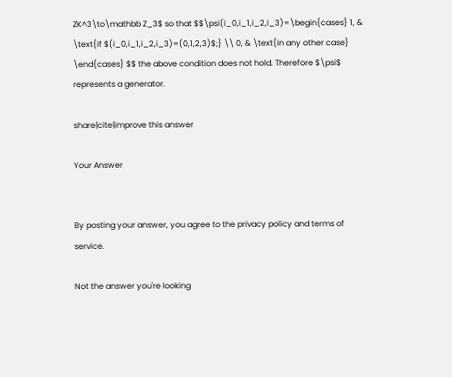ZK^3\to\mathbb Z_3$ so that $$\psi(i_0,i_1,i_2,i_3)=\begin{cases} 1, & \text{if $(i_0,i_1,i_2,i_3)=(0,1,2,3)$;} \\ 0, & \text{in any other case} \end{cases} $$ the above condition does not hold. Therefore $\psi$ represents a generator.

share|cite|improve this answer

Your Answer


By posting your answer, you agree to the privacy policy and terms of service.

Not the answer you're looking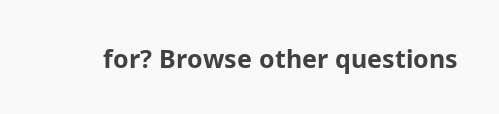for? Browse other questions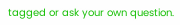tagged or ask your own question.